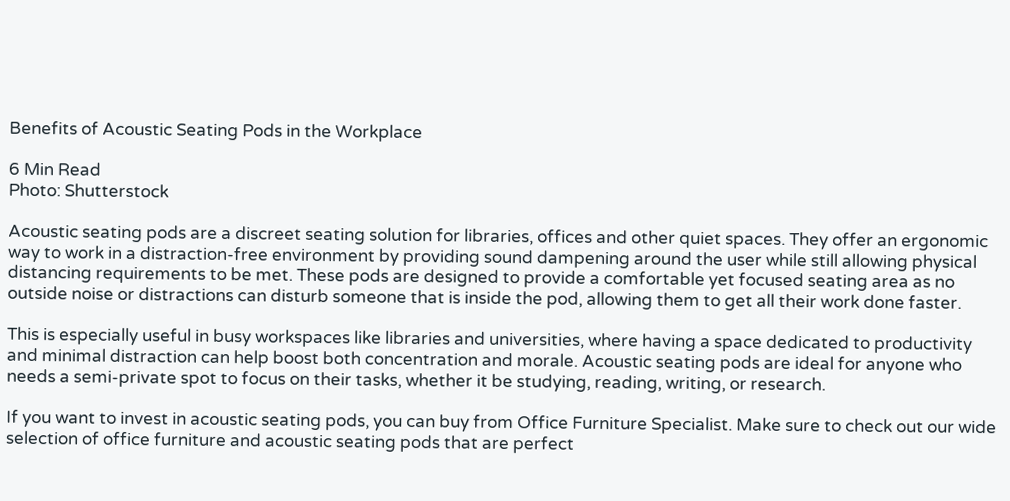Benefits of Acoustic Seating Pods in the Workplace

6 Min Read
Photo: Shutterstock

Acoustic seating pods are a discreet seating solution for libraries, offices and other quiet spaces. They offer an ergonomic way to work in a distraction-free environment by providing sound dampening around the user while still allowing physical distancing requirements to be met. These pods are designed to provide a comfortable yet focused seating area as no outside noise or distractions can disturb someone that is inside the pod, allowing them to get all their work done faster.

This is especially useful in busy workspaces like libraries and universities, where having a space dedicated to productivity and minimal distraction can help boost both concentration and morale. Acoustic seating pods are ideal for anyone who needs a semi-private spot to focus on their tasks, whether it be studying, reading, writing, or research.

If you want to invest in acoustic seating pods, you can buy from Office Furniture Specialist. Make sure to check out our wide selection of office furniture and acoustic seating pods that are perfect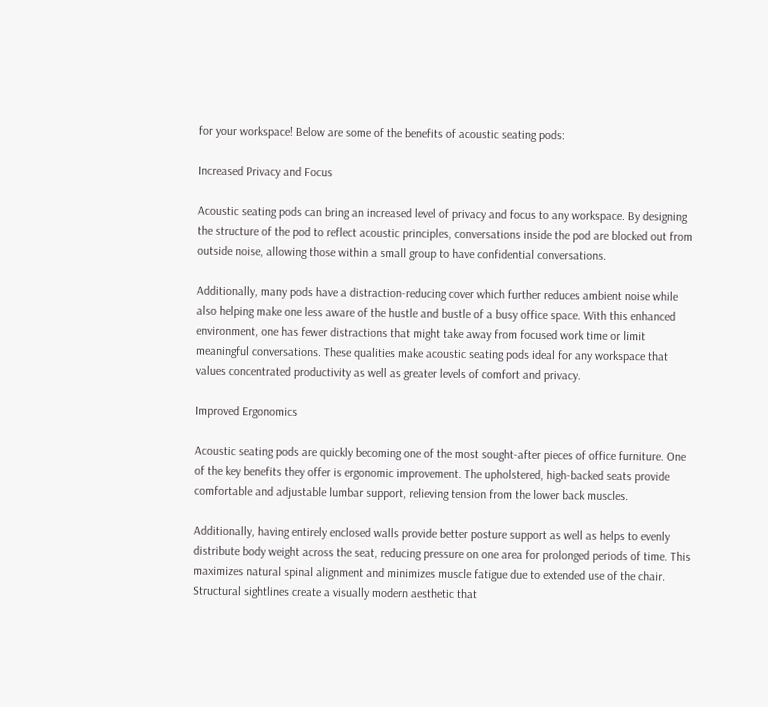for your workspace! Below are some of the benefits of acoustic seating pods:

Increased Privacy and Focus

Acoustic seating pods can bring an increased level of privacy and focus to any workspace. By designing the structure of the pod to reflect acoustic principles, conversations inside the pod are blocked out from outside noise, allowing those within a small group to have confidential conversations.

Additionally, many pods have a distraction-reducing cover which further reduces ambient noise while also helping make one less aware of the hustle and bustle of a busy office space. With this enhanced environment, one has fewer distractions that might take away from focused work time or limit meaningful conversations. These qualities make acoustic seating pods ideal for any workspace that values concentrated productivity as well as greater levels of comfort and privacy.

Improved Ergonomics

Acoustic seating pods are quickly becoming one of the most sought-after pieces of office furniture. One of the key benefits they offer is ergonomic improvement. The upholstered, high-backed seats provide comfortable and adjustable lumbar support, relieving tension from the lower back muscles.

Additionally, having entirely enclosed walls provide better posture support as well as helps to evenly distribute body weight across the seat, reducing pressure on one area for prolonged periods of time. This maximizes natural spinal alignment and minimizes muscle fatigue due to extended use of the chair. Structural sightlines create a visually modern aesthetic that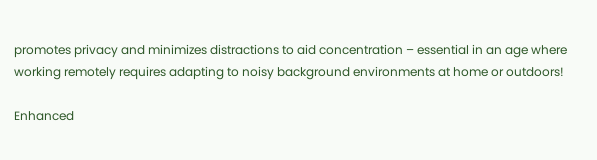promotes privacy and minimizes distractions to aid concentration – essential in an age where working remotely requires adapting to noisy background environments at home or outdoors!

Enhanced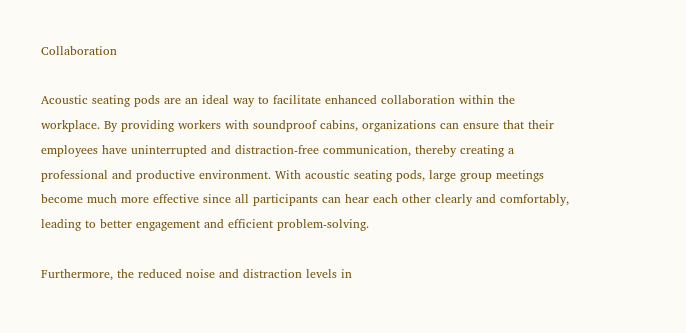Collaboration

Acoustic seating pods are an ideal way to facilitate enhanced collaboration within the workplace. By providing workers with soundproof cabins, organizations can ensure that their employees have uninterrupted and distraction-free communication, thereby creating a professional and productive environment. With acoustic seating pods, large group meetings become much more effective since all participants can hear each other clearly and comfortably, leading to better engagement and efficient problem-solving.

Furthermore, the reduced noise and distraction levels in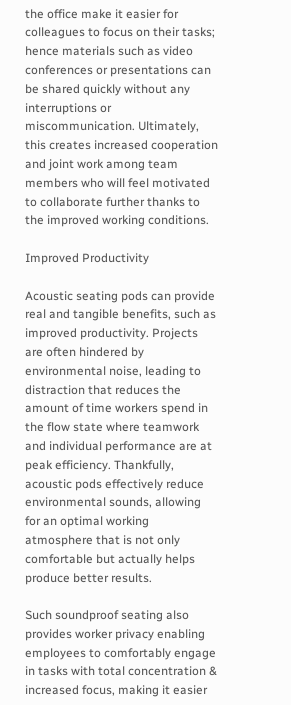the office make it easier for colleagues to focus on their tasks; hence materials such as video conferences or presentations can be shared quickly without any interruptions or miscommunication. Ultimately, this creates increased cooperation and joint work among team members who will feel motivated to collaborate further thanks to the improved working conditions.

Improved Productivity

Acoustic seating pods can provide real and tangible benefits, such as improved productivity. Projects are often hindered by environmental noise, leading to distraction that reduces the amount of time workers spend in the flow state where teamwork and individual performance are at peak efficiency. Thankfully, acoustic pods effectively reduce environmental sounds, allowing for an optimal working atmosphere that is not only comfortable but actually helps produce better results.

Such soundproof seating also provides worker privacy enabling employees to comfortably engage in tasks with total concentration & increased focus, making it easier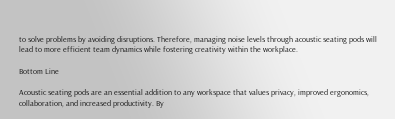to solve problems by avoiding disruptions. Therefore, managing noise levels through acoustic seating pods will lead to more efficient team dynamics while fostering creativity within the workplace.

Bottom Line

Acoustic seating pods are an essential addition to any workspace that values privacy, improved ergonomics, collaboration, and increased productivity. By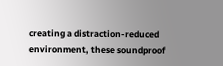creating a distraction-reduced environment, these soundproof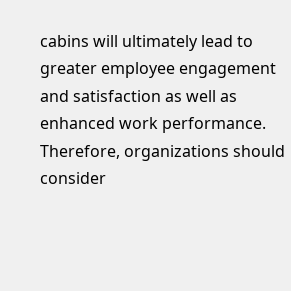cabins will ultimately lead to greater employee engagement and satisfaction as well as enhanced work performance. Therefore, organizations should consider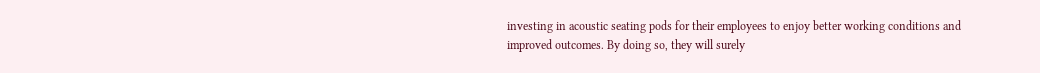investing in acoustic seating pods for their employees to enjoy better working conditions and improved outcomes. By doing so, they will surely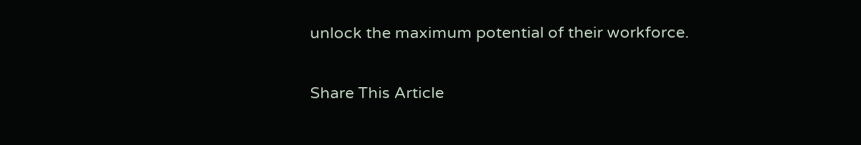unlock the maximum potential of their workforce.

Share This Article